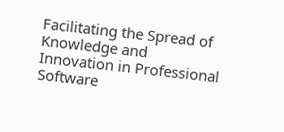Facilitating the Spread of Knowledge and Innovation in Professional Software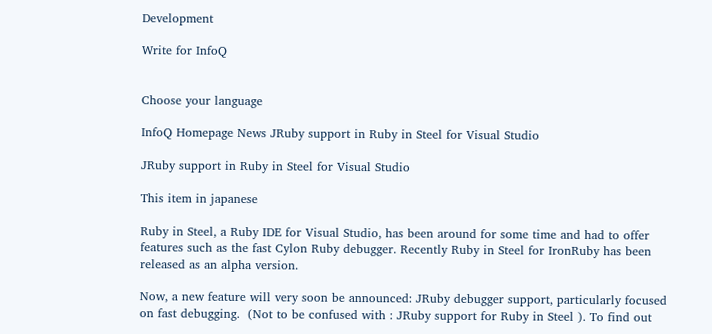Development

Write for InfoQ


Choose your language

InfoQ Homepage News JRuby support in Ruby in Steel for Visual Studio

JRuby support in Ruby in Steel for Visual Studio

This item in japanese

Ruby in Steel, a Ruby IDE for Visual Studio, has been around for some time and had to offer features such as the fast Cylon Ruby debugger. Recently Ruby in Steel for IronRuby has been released as an alpha version.

Now, a new feature will very soon be announced: JRuby debugger support, particularly focused on fast debugging.  (Not to be confused with : JRuby support for Ruby in Steel ). To find out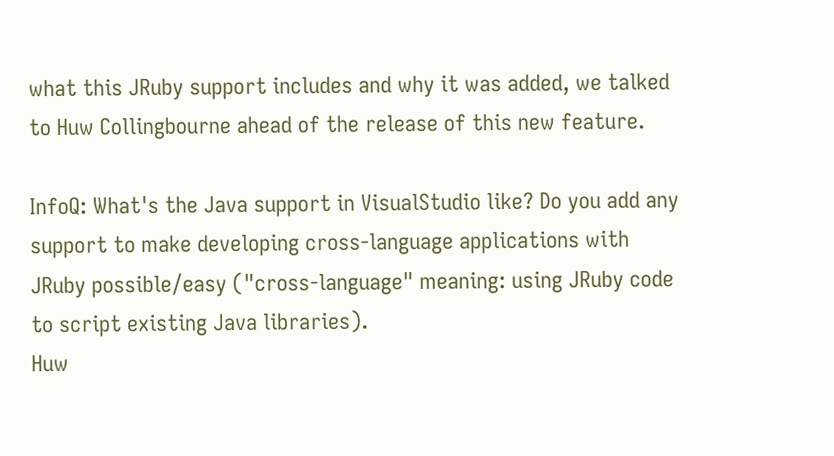what this JRuby support includes and why it was added, we talked to Huw Collingbourne ahead of the release of this new feature.

InfoQ: What's the Java support in VisualStudio like? Do you add any support to make developing cross-language applications with JRuby possible/easy ("cross-language" meaning: using JRuby code to script existing Java libraries).
Huw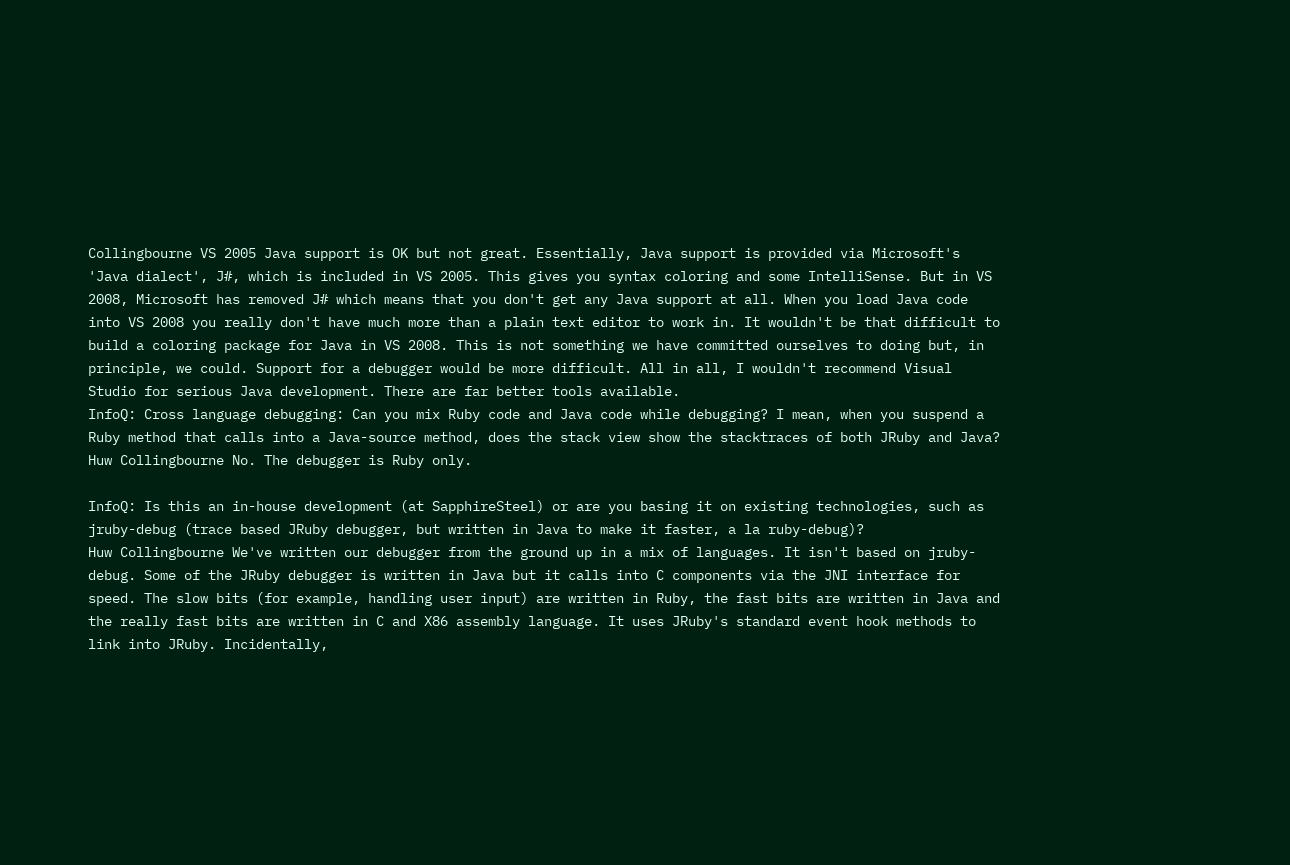Collingbourne VS 2005 Java support is OK but not great. Essentially, Java support is provided via Microsoft's 'Java dialect', J#, which is included in VS 2005. This gives you syntax coloring and some IntelliSense. But in VS 2008, Microsoft has removed J# which means that you don't get any Java support at all. When you load Java code into VS 2008 you really don't have much more than a plain text editor to work in. It wouldn't be that difficult to build a coloring package for Java in VS 2008. This is not something we have committed ourselves to doing but, in principle, we could. Support for a debugger would be more difficult. All in all, I wouldn't recommend Visual Studio for serious Java development. There are far better tools available.
InfoQ: Cross language debugging: Can you mix Ruby code and Java code while debugging? I mean, when you suspend a Ruby method that calls into a Java-source method, does the stack view show the stacktraces of both JRuby and Java?
Huw Collingbourne No. The debugger is Ruby only.

InfoQ: Is this an in-house development (at SapphireSteel) or are you basing it on existing technologies, such as jruby-debug (trace based JRuby debugger, but written in Java to make it faster, a la ruby-debug)?
Huw Collingbourne We've written our debugger from the ground up in a mix of languages. It isn't based on jruby-debug. Some of the JRuby debugger is written in Java but it calls into C components via the JNI interface for speed. The slow bits (for example, handling user input) are written in Ruby, the fast bits are written in Java and the really fast bits are written in C and X86 assembly language. It uses JRuby's standard event hook methods to link into JRuby. Incidentally,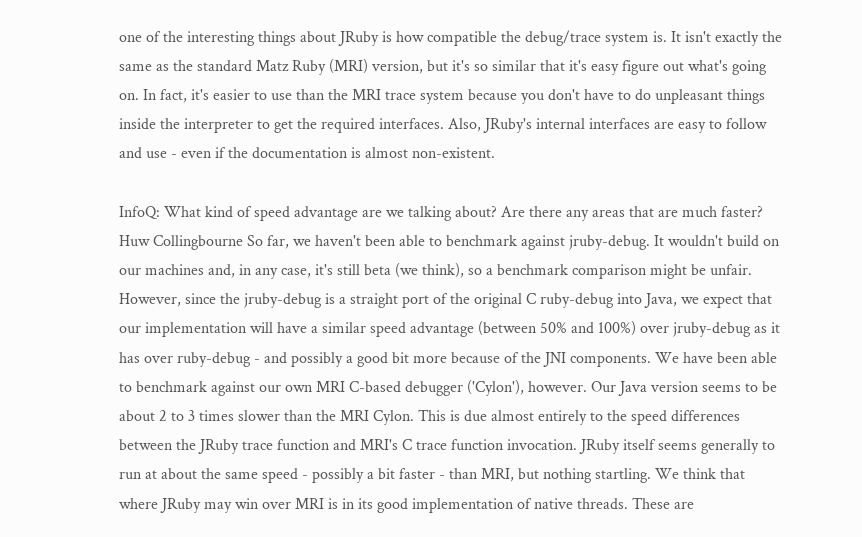one of the interesting things about JRuby is how compatible the debug/trace system is. It isn't exactly the same as the standard Matz Ruby (MRI) version, but it's so similar that it's easy figure out what's going on. In fact, it's easier to use than the MRI trace system because you don't have to do unpleasant things inside the interpreter to get the required interfaces. Also, JRuby's internal interfaces are easy to follow and use - even if the documentation is almost non-existent.

InfoQ: What kind of speed advantage are we talking about? Are there any areas that are much faster?
Huw Collingbourne So far, we haven't been able to benchmark against jruby-debug. It wouldn't build on our machines and, in any case, it's still beta (we think), so a benchmark comparison might be unfair. However, since the jruby-debug is a straight port of the original C ruby-debug into Java, we expect that our implementation will have a similar speed advantage (between 50% and 100%) over jruby-debug as it has over ruby-debug - and possibly a good bit more because of the JNI components. We have been able to benchmark against our own MRI C-based debugger ('Cylon'), however. Our Java version seems to be about 2 to 3 times slower than the MRI Cylon. This is due almost entirely to the speed differences between the JRuby trace function and MRI's C trace function invocation. JRuby itself seems generally to run at about the same speed - possibly a bit faster - than MRI, but nothing startling. We think that where JRuby may win over MRI is in its good implementation of native threads. These are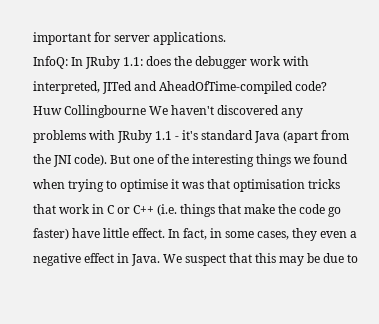important for server applications.
InfoQ: In JRuby 1.1: does the debugger work with interpreted, JITed and AheadOfTime-compiled code?
Huw Collingbourne We haven't discovered any problems with JRuby 1.1 - it's standard Java (apart from the JNI code). But one of the interesting things we found when trying to optimise it was that optimisation tricks that work in C or C++ (i.e. things that make the code go faster) have little effect. In fact, in some cases, they even a negative effect in Java. We suspect that this may be due to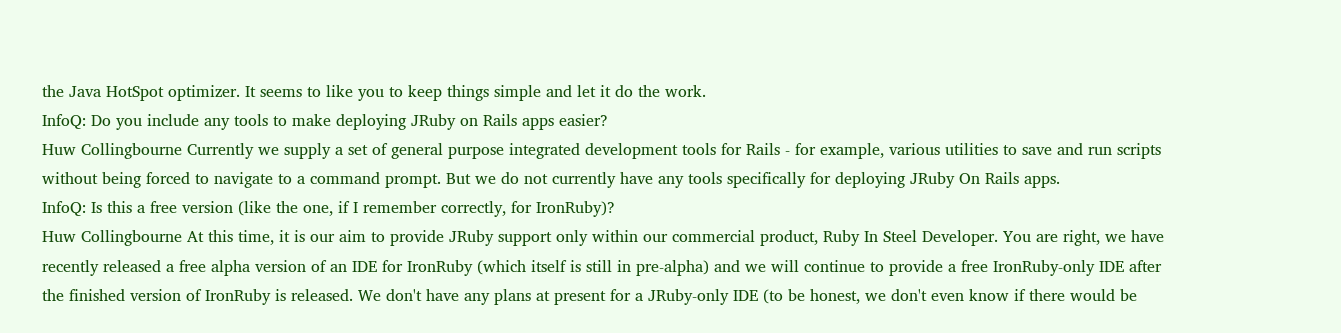the Java HotSpot optimizer. It seems to like you to keep things simple and let it do the work.
InfoQ: Do you include any tools to make deploying JRuby on Rails apps easier?
Huw Collingbourne Currently we supply a set of general purpose integrated development tools for Rails - for example, various utilities to save and run scripts without being forced to navigate to a command prompt. But we do not currently have any tools specifically for deploying JRuby On Rails apps.
InfoQ: Is this a free version (like the one, if I remember correctly, for IronRuby)?
Huw Collingbourne At this time, it is our aim to provide JRuby support only within our commercial product, Ruby In Steel Developer. You are right, we have recently released a free alpha version of an IDE for IronRuby (which itself is still in pre-alpha) and we will continue to provide a free IronRuby-only IDE after the finished version of IronRuby is released. We don't have any plans at present for a JRuby-only IDE (to be honest, we don't even know if there would be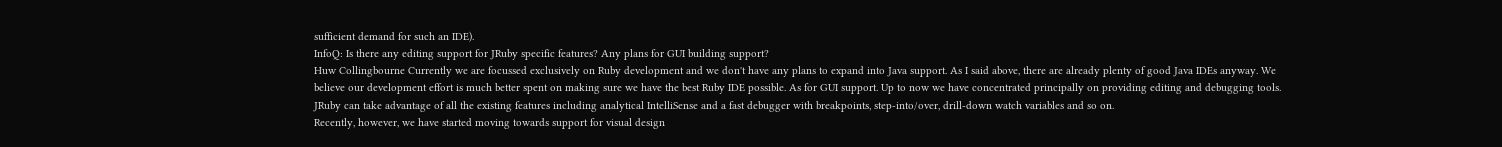sufficient demand for such an IDE).
InfoQ: Is there any editing support for JRuby specific features? Any plans for GUI building support?
Huw Collingbourne Currently we are focussed exclusively on Ruby development and we don't have any plans to expand into Java support. As I said above, there are already plenty of good Java IDEs anyway. We believe our development effort is much better spent on making sure we have the best Ruby IDE possible. As for GUI support. Up to now we have concentrated principally on providing editing and debugging tools. JRuby can take advantage of all the existing features including analytical IntelliSense and a fast debugger with breakpoints, step-into/over, drill-down watch variables and so on.
Recently, however, we have started moving towards support for visual design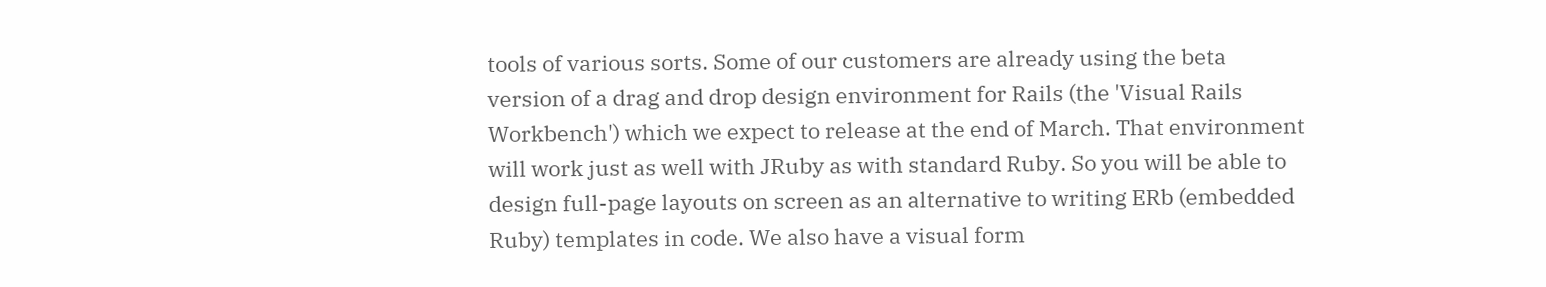tools of various sorts. Some of our customers are already using the beta version of a drag and drop design environment for Rails (the 'Visual Rails Workbench') which we expect to release at the end of March. That environment will work just as well with JRuby as with standard Ruby. So you will be able to design full-page layouts on screen as an alternative to writing ERb (embedded Ruby) templates in code. We also have a visual form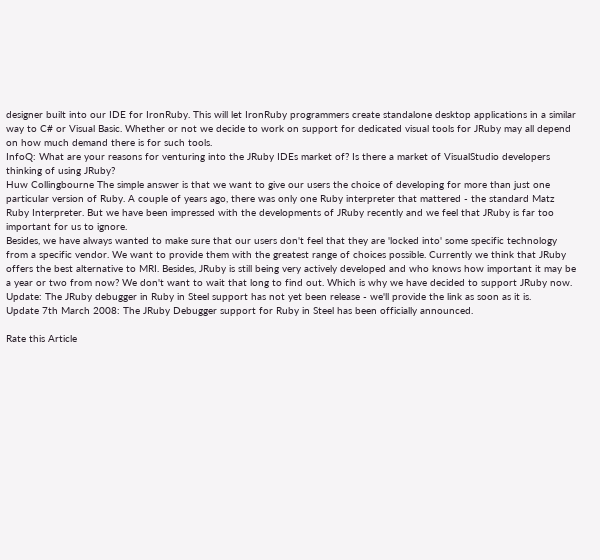designer built into our IDE for IronRuby. This will let IronRuby programmers create standalone desktop applications in a similar way to C# or Visual Basic. Whether or not we decide to work on support for dedicated visual tools for JRuby may all depend on how much demand there is for such tools.
InfoQ: What are your reasons for venturing into the JRuby IDEs market of? Is there a market of VisualStudio developers thinking of using JRuby?
Huw Collingbourne The simple answer is that we want to give our users the choice of developing for more than just one particular version of Ruby. A couple of years ago, there was only one Ruby interpreter that mattered - the standard Matz Ruby Interpreter. But we have been impressed with the developments of JRuby recently and we feel that JRuby is far too important for us to ignore.
Besides, we have always wanted to make sure that our users don't feel that they are 'locked into' some specific technology from a specific vendor. We want to provide them with the greatest range of choices possible. Currently we think that JRuby offers the best alternative to MRI. Besides, JRuby is still being very actively developed and who knows how important it may be a year or two from now? We don't want to wait that long to find out. Which is why we have decided to support JRuby now.
Update: The JRuby debugger in Ruby in Steel support has not yet been release - we'll provide the link as soon as it is.
Update 7th March 2008: The JRuby Debugger support for Ruby in Steel has been officially announced.

Rate this Article